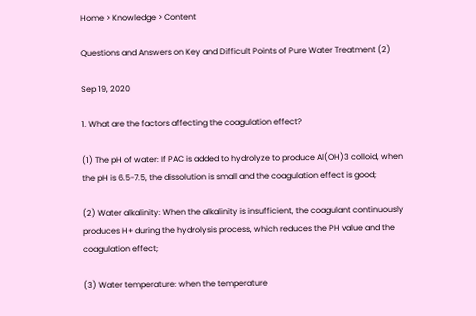Home > Knowledge > Content

Questions and Answers on Key and Difficult Points of Pure Water Treatment (2)

Sep 19, 2020

1. What are the factors affecting the coagulation effect?

(1) The pH of water: If PAC is added to hydrolyze to produce Al(OH)3 colloid, when the pH is 6.5-7.5, the dissolution is small and the coagulation effect is good;

(2) Water alkalinity: When the alkalinity is insufficient, the coagulant continuously produces H+ during the hydrolysis process, which reduces the PH value and the coagulation effect;

(3) Water temperature: when the temperature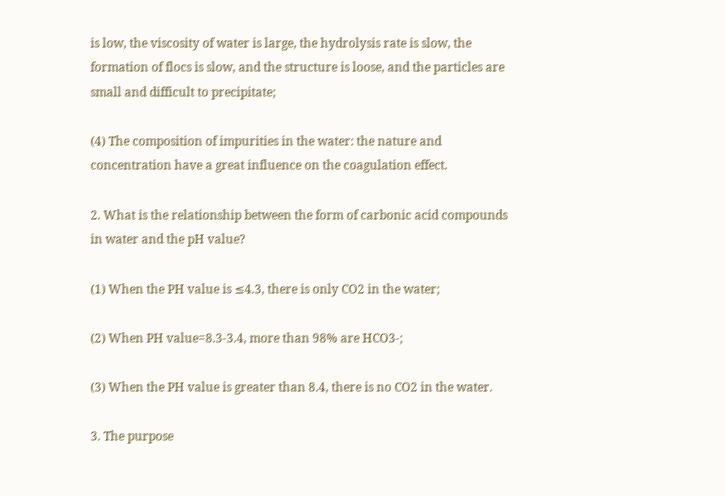is low, the viscosity of water is large, the hydrolysis rate is slow, the formation of flocs is slow, and the structure is loose, and the particles are small and difficult to precipitate;

(4) The composition of impurities in the water: the nature and concentration have a great influence on the coagulation effect.

2. What is the relationship between the form of carbonic acid compounds in water and the pH value?

(1) When the PH value is ≤4.3, there is only CO2 in the water;

(2) When PH value=8.3-3.4, more than 98% are HCO3-;

(3) When the PH value is greater than 8.4, there is no CO2 in the water.

3. The purpose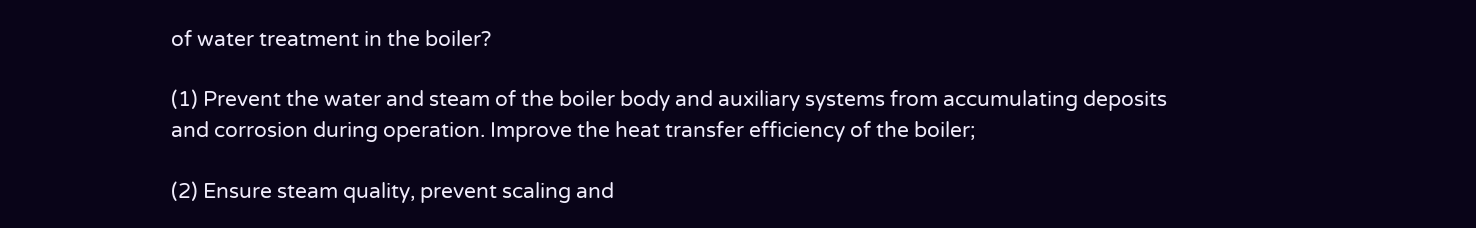of water treatment in the boiler?

(1) Prevent the water and steam of the boiler body and auxiliary systems from accumulating deposits and corrosion during operation. Improve the heat transfer efficiency of the boiler;

(2) Ensure steam quality, prevent scaling and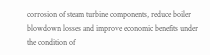corrosion of steam turbine components, reduce boiler blowdown losses and improve economic benefits under the condition of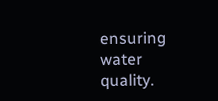ensuring water quality.